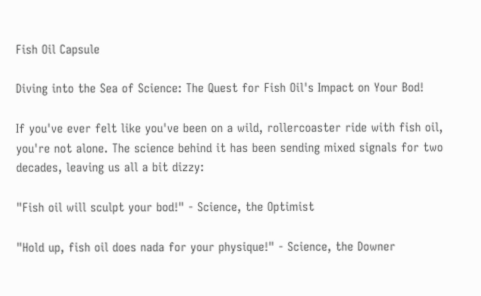Fish Oil Capsule

Diving into the Sea of Science: The Quest for Fish Oil's Impact on Your Bod!

If you've ever felt like you've been on a wild, rollercoaster ride with fish oil, you're not alone. The science behind it has been sending mixed signals for two decades, leaving us all a bit dizzy:

"Fish oil will sculpt your bod!" - Science, the Optimist

"Hold up, fish oil does nada for your physique!" - Science, the Downer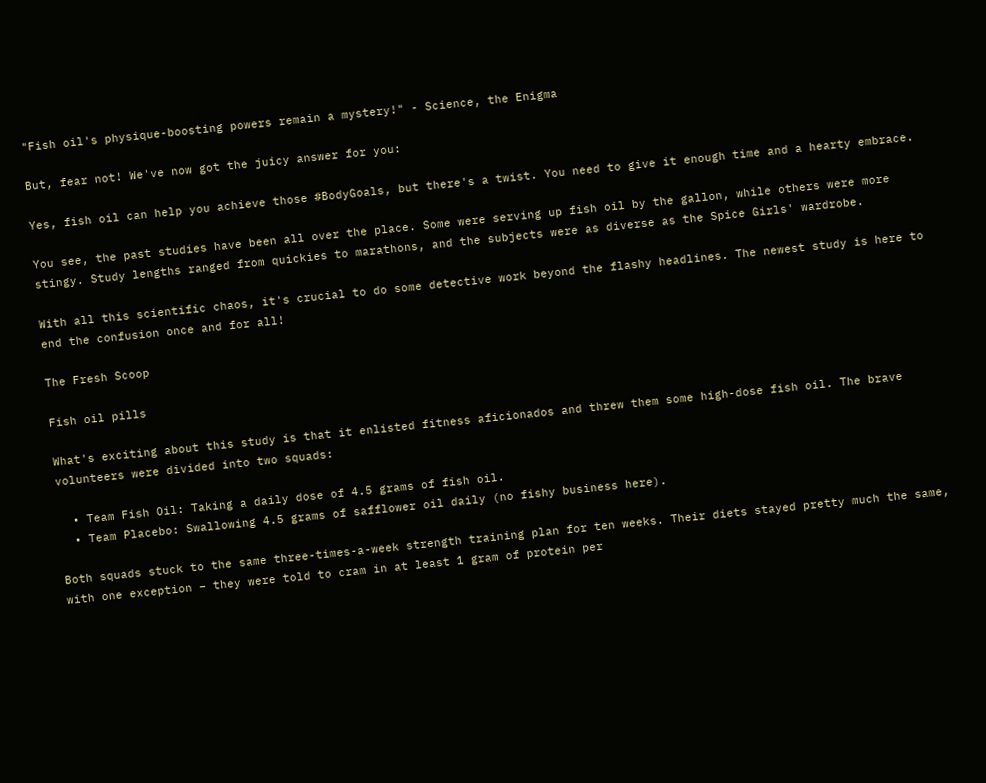"Fish oil's physique-boosting powers remain a mystery!" - Science, the Enigma

But, fear not! We've now got the juicy answer for you:

Yes, fish oil can help you achieve those #BodyGoals, but there's a twist. You need to give it enough time and a hearty embrace.

You see, the past studies have been all over the place. Some were serving up fish oil by the gallon, while others were more stingy. Study lengths ranged from quickies to marathons, and the subjects were as diverse as the Spice Girls' wardrobe.

With all this scientific chaos, it's crucial to do some detective work beyond the flashy headlines. The newest study is here to end the confusion once and for all!

The Fresh Scoop

Fish oil pills

What's exciting about this study is that it enlisted fitness aficionados and threw them some high-dose fish oil. The brave volunteers were divided into two squads:

  • Team Fish Oil: Taking a daily dose of 4.5 grams of fish oil.
  • Team Placebo: Swallowing 4.5 grams of safflower oil daily (no fishy business here).

Both squads stuck to the same three-times-a-week strength training plan for ten weeks. Their diets stayed pretty much the same, with one exception – they were told to cram in at least 1 gram of protein per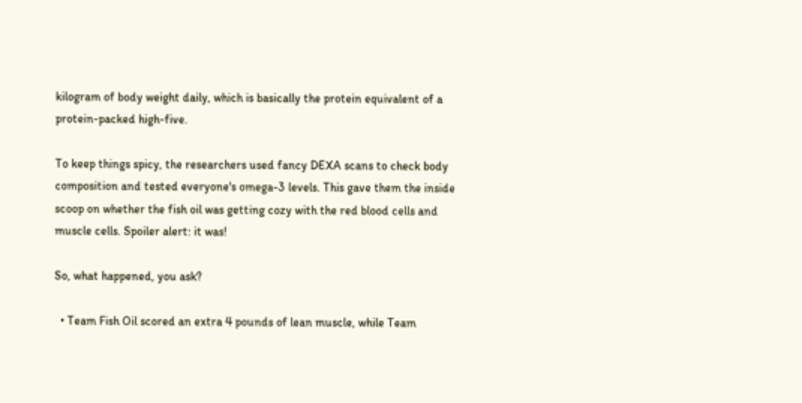kilogram of body weight daily, which is basically the protein equivalent of a protein-packed high-five.

To keep things spicy, the researchers used fancy DEXA scans to check body composition and tested everyone's omega-3 levels. This gave them the inside scoop on whether the fish oil was getting cozy with the red blood cells and muscle cells. Spoiler alert: it was!

So, what happened, you ask?

  • Team Fish Oil scored an extra 4 pounds of lean muscle, while Team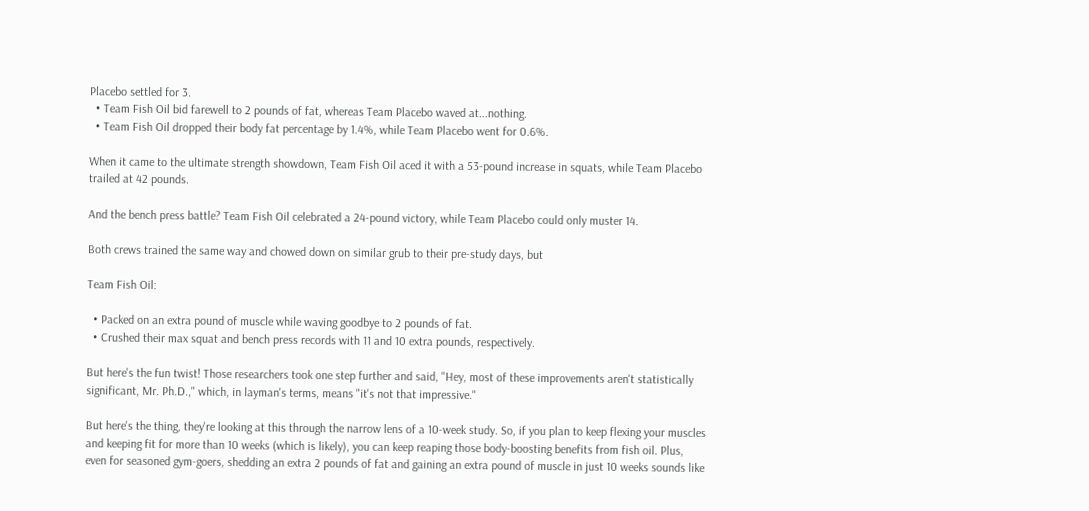Placebo settled for 3.
  • Team Fish Oil bid farewell to 2 pounds of fat, whereas Team Placebo waved at...nothing.
  • Team Fish Oil dropped their body fat percentage by 1.4%, while Team Placebo went for 0.6%.

When it came to the ultimate strength showdown, Team Fish Oil aced it with a 53-pound increase in squats, while Team Placebo trailed at 42 pounds.

And the bench press battle? Team Fish Oil celebrated a 24-pound victory, while Team Placebo could only muster 14.

Both crews trained the same way and chowed down on similar grub to their pre-study days, but

Team Fish Oil:

  • Packed on an extra pound of muscle while waving goodbye to 2 pounds of fat.
  • Crushed their max squat and bench press records with 11 and 10 extra pounds, respectively.

But here's the fun twist! Those researchers took one step further and said, "Hey, most of these improvements aren't statistically significant, Mr. Ph.D.," which, in layman's terms, means "it's not that impressive."

But here's the thing, they're looking at this through the narrow lens of a 10-week study. So, if you plan to keep flexing your muscles and keeping fit for more than 10 weeks (which is likely), you can keep reaping those body-boosting benefits from fish oil. Plus, even for seasoned gym-goers, shedding an extra 2 pounds of fat and gaining an extra pound of muscle in just 10 weeks sounds like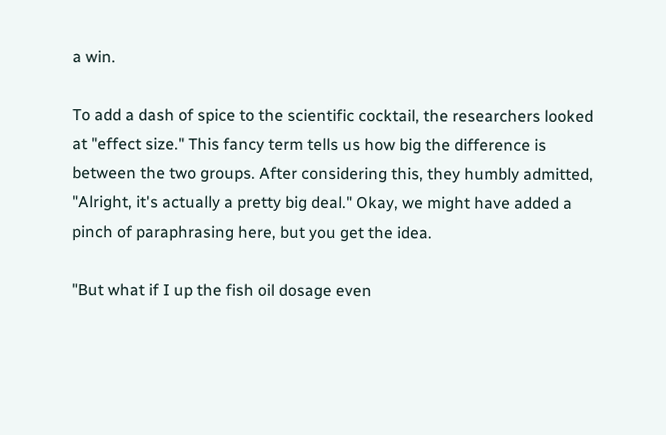a win.

To add a dash of spice to the scientific cocktail, the researchers looked at "effect size." This fancy term tells us how big the difference is between the two groups. After considering this, they humbly admitted, "Alright, it's actually a pretty big deal." Okay, we might have added a pinch of paraphrasing here, but you get the idea.

"But what if I up the fish oil dosage even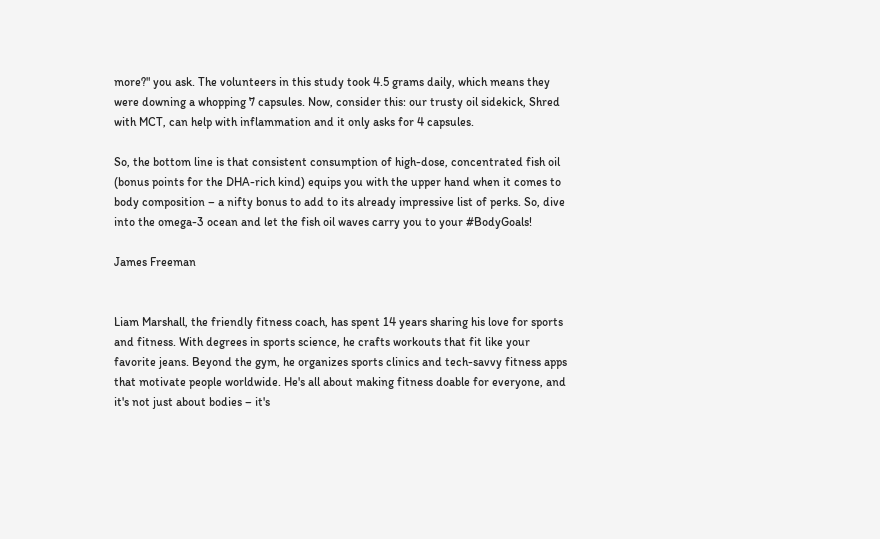more?" you ask. The volunteers in this study took 4.5 grams daily, which means they were downing a whopping 7 capsules. Now, consider this: our trusty oil sidekick, Shred with MCT, can help with inflammation and it only asks for 4 capsules.

So, the bottom line is that consistent consumption of high-dose, concentrated fish oil (bonus points for the DHA-rich kind) equips you with the upper hand when it comes to body composition – a nifty bonus to add to its already impressive list of perks. So, dive into the omega-3 ocean and let the fish oil waves carry you to your #BodyGoals!

James Freeman


Liam Marshall, the friendly fitness coach, has spent 14 years sharing his love for sports and fitness. With degrees in sports science, he crafts workouts that fit like your favorite jeans. Beyond the gym, he organizes sports clinics and tech-savvy fitness apps that motivate people worldwide. He's all about making fitness doable for everyone, and it's not just about bodies – it's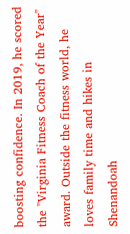boosting confidence. In 2019, he scored the "Virginia Fitness Coach of the Year" award. Outside the fitness world, he loves family time and hikes in Shenandoah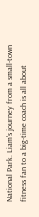National Park. Liam's journey from a small-town fitness fan to a big-time coach is all about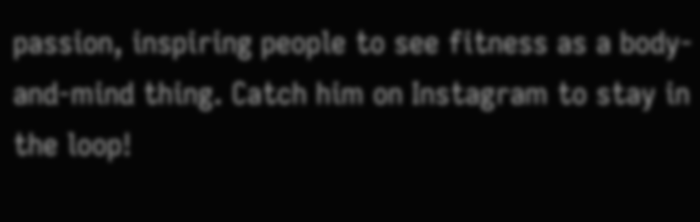passion, inspiring people to see fitness as a body-and-mind thing. Catch him on Instagram to stay in the loop!